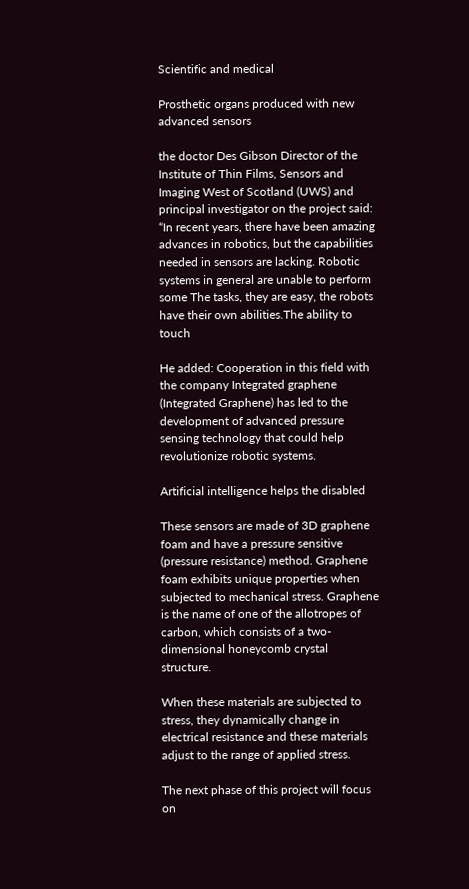Scientific and medical

Prosthetic organs produced with new advanced sensors

the doctor Des Gibson Director of the Institute of Thin Films, Sensors and Imaging West of Scotland (UWS) and principal investigator on the project said: “In recent years, there have been amazing advances in robotics, but the capabilities needed in sensors are lacking. Robotic systems in general are unable to perform some The tasks, they are easy, the robots have their own abilities.The ability to touch

He added: Cooperation in this field with the company Integrated graphene (Integrated Graphene) has led to the development of advanced pressure sensing technology that could help revolutionize robotic systems.

Artificial intelligence helps the disabled

These sensors are made of 3D graphene foam and have a pressure sensitive (pressure resistance) method. Graphene foam exhibits unique properties when subjected to mechanical stress. Graphene is the name of one of the allotropes of carbon, which consists of a two-dimensional honeycomb crystal structure.

When these materials are subjected to stress, they dynamically change in electrical resistance and these materials adjust to the range of applied stress.

The next phase of this project will focus on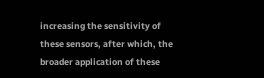increasing the sensitivity of these sensors, after which, the broader application of these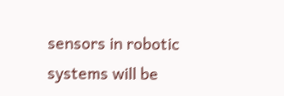sensors in robotic systems will be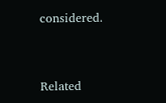considered.


Related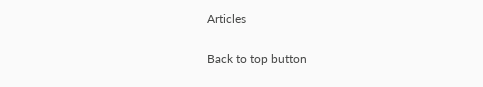Articles

Back to top button